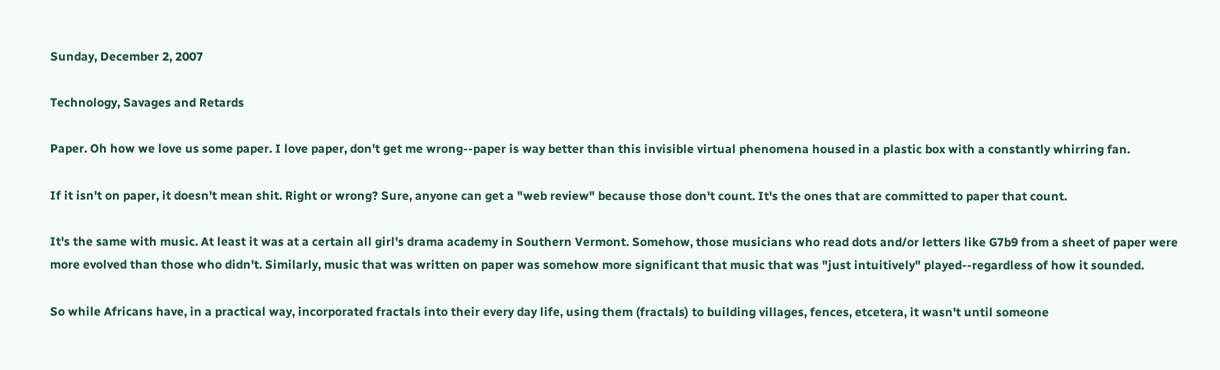Sunday, December 2, 2007

Technology, Savages and Retards

Paper. Oh how we love us some paper. I love paper, don't get me wrong--paper is way better than this invisible virtual phenomena housed in a plastic box with a constantly whirring fan.

If it isn't on paper, it doesn't mean shit. Right or wrong? Sure, anyone can get a "web review" because those don't count. It's the ones that are committed to paper that count.

It's the same with music. At least it was at a certain all girl's drama academy in Southern Vermont. Somehow, those musicians who read dots and/or letters like G7b9 from a sheet of paper were more evolved than those who didn't. Similarly, music that was written on paper was somehow more significant that music that was "just intuitively" played--regardless of how it sounded.

So while Africans have, in a practical way, incorporated fractals into their every day life, using them (fractals) to building villages, fences, etcetera, it wasn't until someone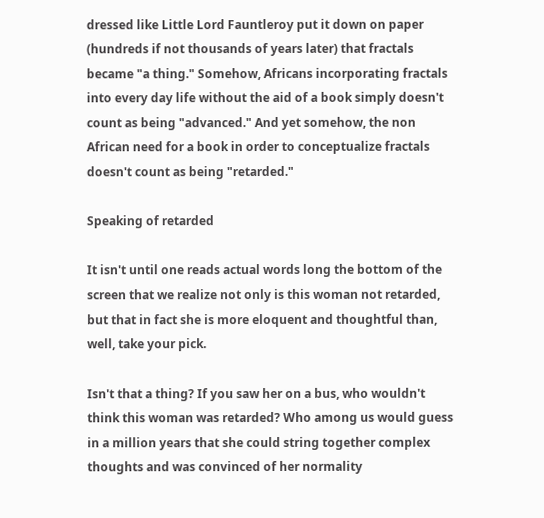dressed like Little Lord Fauntleroy put it down on paper (hundreds if not thousands of years later) that fractals became "a thing." Somehow, Africans incorporating fractals into every day life without the aid of a book simply doesn't count as being "advanced." And yet somehow, the non African need for a book in order to conceptualize fractals doesn't count as being "retarded."

Speaking of retarded

It isn't until one reads actual words long the bottom of the screen that we realize not only is this woman not retarded, but that in fact she is more eloquent and thoughtful than, well, take your pick.

Isn't that a thing? If you saw her on a bus, who wouldn't think this woman was retarded? Who among us would guess in a million years that she could string together complex thoughts and was convinced of her normality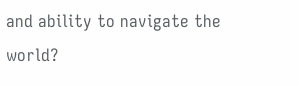and ability to navigate the world?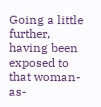Going a little further, having been exposed to that woman-as-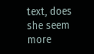text, does she seem more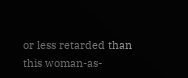or less retarded than this woman-as-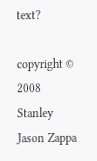text?

copyright © 2008 Stanley Jason Zappa